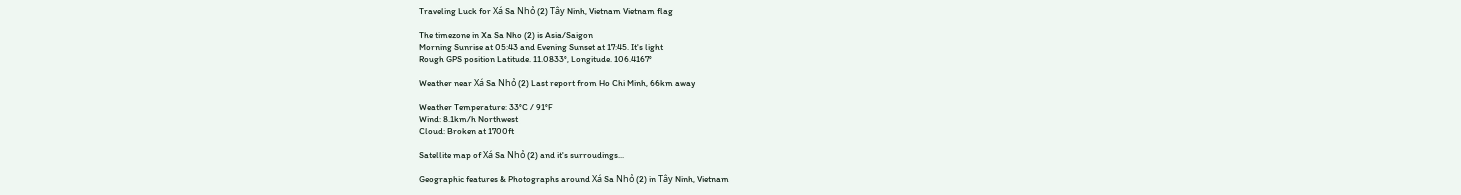Traveling Luck for Xá Sa Nhỏ (2) Tây Ninh, Vietnam Vietnam flag

The timezone in Xa Sa Nho (2) is Asia/Saigon
Morning Sunrise at 05:43 and Evening Sunset at 17:45. It's light
Rough GPS position Latitude. 11.0833°, Longitude. 106.4167°

Weather near Xá Sa Nhỏ (2) Last report from Ho Chi Minh, 66km away

Weather Temperature: 33°C / 91°F
Wind: 8.1km/h Northwest
Cloud: Broken at 1700ft

Satellite map of Xá Sa Nhỏ (2) and it's surroudings...

Geographic features & Photographs around Xá Sa Nhỏ (2) in Tây Ninh, Vietnam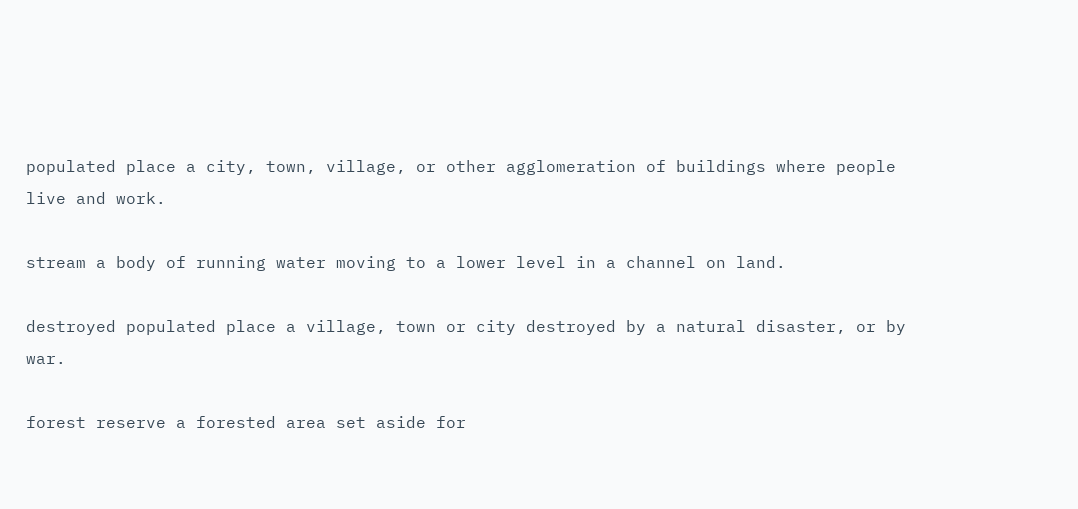populated place a city, town, village, or other agglomeration of buildings where people live and work.

stream a body of running water moving to a lower level in a channel on land.

destroyed populated place a village, town or city destroyed by a natural disaster, or by war.

forest reserve a forested area set aside for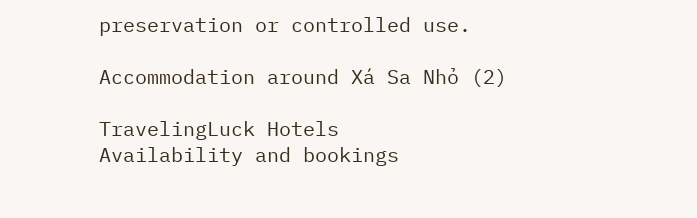preservation or controlled use.

Accommodation around Xá Sa Nhỏ (2)

TravelingLuck Hotels
Availability and bookings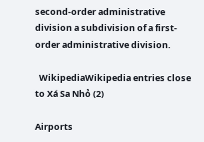second-order administrative division a subdivision of a first-order administrative division.

  WikipediaWikipedia entries close to Xá Sa Nhỏ (2)

Airports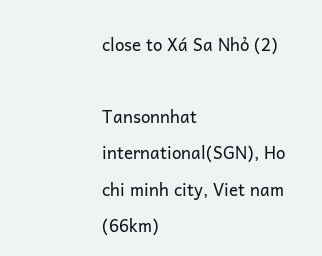close to Xá Sa Nhỏ (2)

Tansonnhat international(SGN), Ho chi minh city, Viet nam (66km)